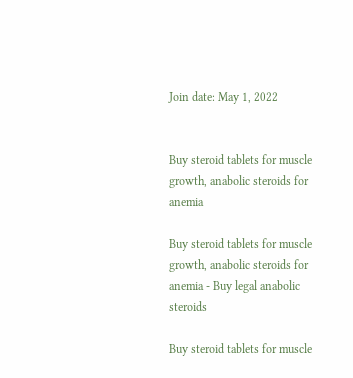Join date: May 1, 2022


Buy steroid tablets for muscle growth, anabolic steroids for anemia

Buy steroid tablets for muscle growth, anabolic steroids for anemia - Buy legal anabolic steroids

Buy steroid tablets for muscle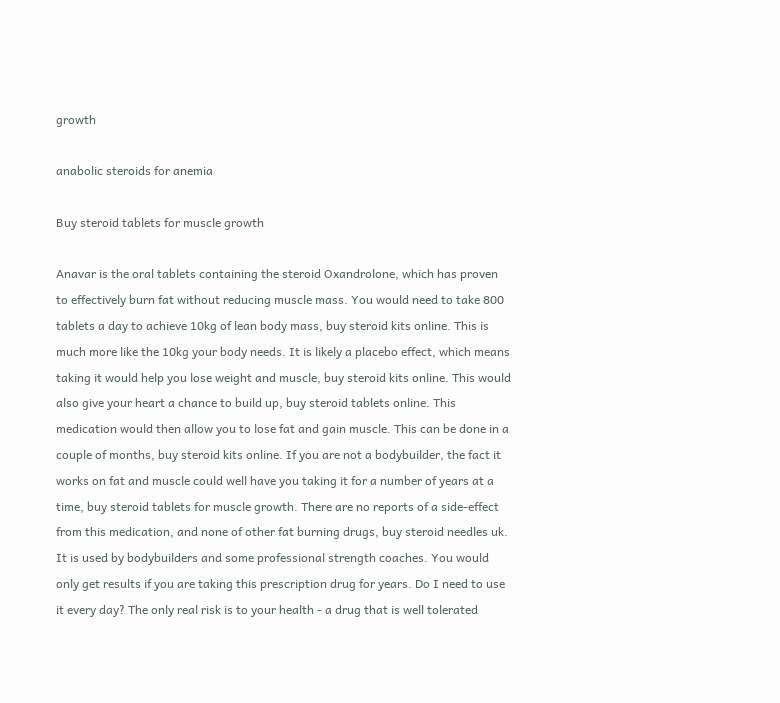growth

anabolic steroids for anemia

Buy steroid tablets for muscle growth

Anavar is the oral tablets containing the steroid Oxandrolone, which has proven to effectively burn fat without reducing muscle mass. You would need to take 800 tablets a day to achieve 10kg of lean body mass, buy steroid kits online. This is much more like the 10kg your body needs. It is likely a placebo effect, which means taking it would help you lose weight and muscle, buy steroid kits online. This would also give your heart a chance to build up, buy steroid tablets online. This medication would then allow you to lose fat and gain muscle. This can be done in a couple of months, buy steroid kits online. If you are not a bodybuilder, the fact it works on fat and muscle could well have you taking it for a number of years at a time, buy steroid tablets for muscle growth. There are no reports of a side-effect from this medication, and none of other fat burning drugs, buy steroid needles uk. It is used by bodybuilders and some professional strength coaches. You would only get results if you are taking this prescription drug for years. Do I need to use it every day? The only real risk is to your health - a drug that is well tolerated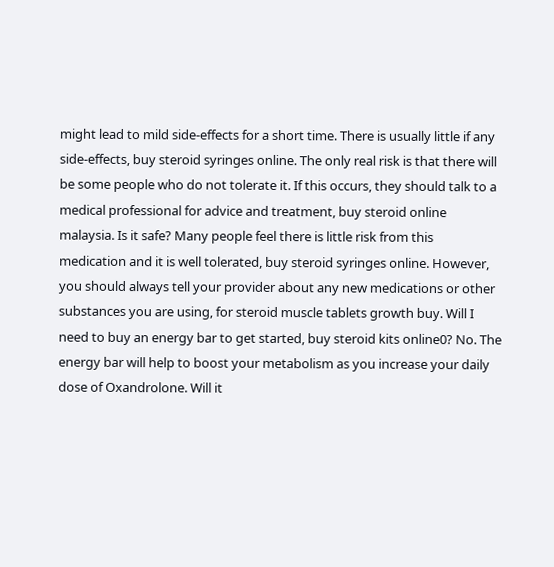might lead to mild side-effects for a short time. There is usually little if any side-effects, buy steroid syringes online. The only real risk is that there will be some people who do not tolerate it. If this occurs, they should talk to a medical professional for advice and treatment, buy steroid online malaysia. Is it safe? Many people feel there is little risk from this medication and it is well tolerated, buy steroid syringes online. However, you should always tell your provider about any new medications or other substances you are using, for steroid muscle tablets growth buy. Will I need to buy an energy bar to get started, buy steroid kits online0? No. The energy bar will help to boost your metabolism as you increase your daily dose of Oxandrolone. Will it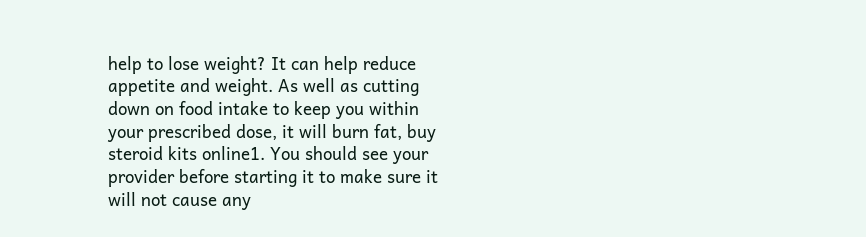help to lose weight? It can help reduce appetite and weight. As well as cutting down on food intake to keep you within your prescribed dose, it will burn fat, buy steroid kits online1. You should see your provider before starting it to make sure it will not cause any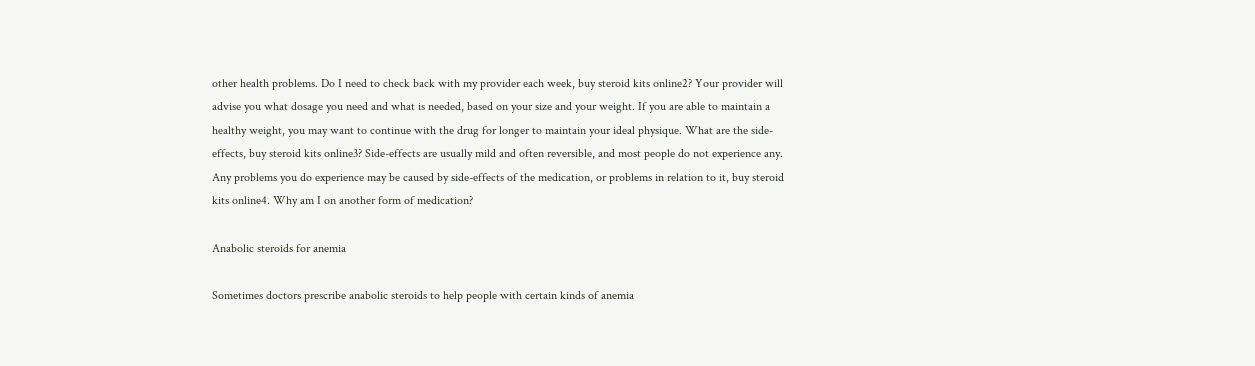other health problems. Do I need to check back with my provider each week, buy steroid kits online2? Your provider will advise you what dosage you need and what is needed, based on your size and your weight. If you are able to maintain a healthy weight, you may want to continue with the drug for longer to maintain your ideal physique. What are the side-effects, buy steroid kits online3? Side-effects are usually mild and often reversible, and most people do not experience any. Any problems you do experience may be caused by side-effects of the medication, or problems in relation to it, buy steroid kits online4. Why am I on another form of medication?

Anabolic steroids for anemia

Sometimes doctors prescribe anabolic steroids to help people with certain kinds of anemia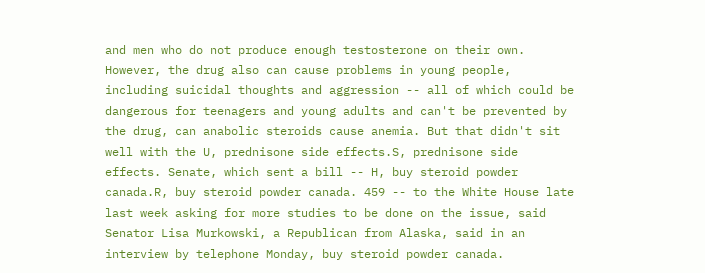and men who do not produce enough testosterone on their own. However, the drug also can cause problems in young people, including suicidal thoughts and aggression -- all of which could be dangerous for teenagers and young adults and can't be prevented by the drug, can anabolic steroids cause anemia. But that didn't sit well with the U, prednisone side effects.S, prednisone side effects. Senate, which sent a bill -- H, buy steroid powder canada.R, buy steroid powder canada. 459 -- to the White House late last week asking for more studies to be done on the issue, said Senator Lisa Murkowski, a Republican from Alaska, said in an interview by telephone Monday, buy steroid powder canada.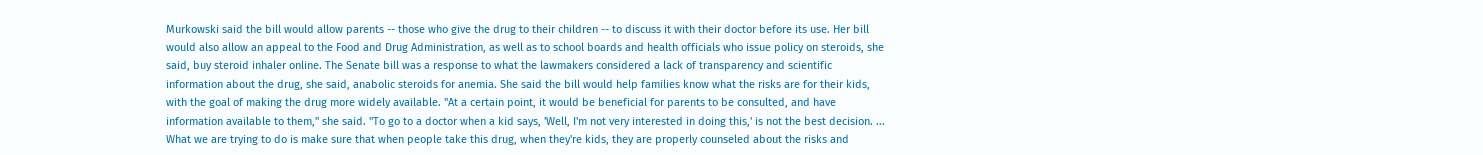Murkowski said the bill would allow parents -- those who give the drug to their children -- to discuss it with their doctor before its use. Her bill would also allow an appeal to the Food and Drug Administration, as well as to school boards and health officials who issue policy on steroids, she said, buy steroid inhaler online. The Senate bill was a response to what the lawmakers considered a lack of transparency and scientific information about the drug, she said, anabolic steroids for anemia. She said the bill would help families know what the risks are for their kids, with the goal of making the drug more widely available. "At a certain point, it would be beneficial for parents to be consulted, and have information available to them," she said. "To go to a doctor when a kid says, 'Well, I'm not very interested in doing this,' is not the best decision. ... What we are trying to do is make sure that when people take this drug, when they're kids, they are properly counseled about the risks and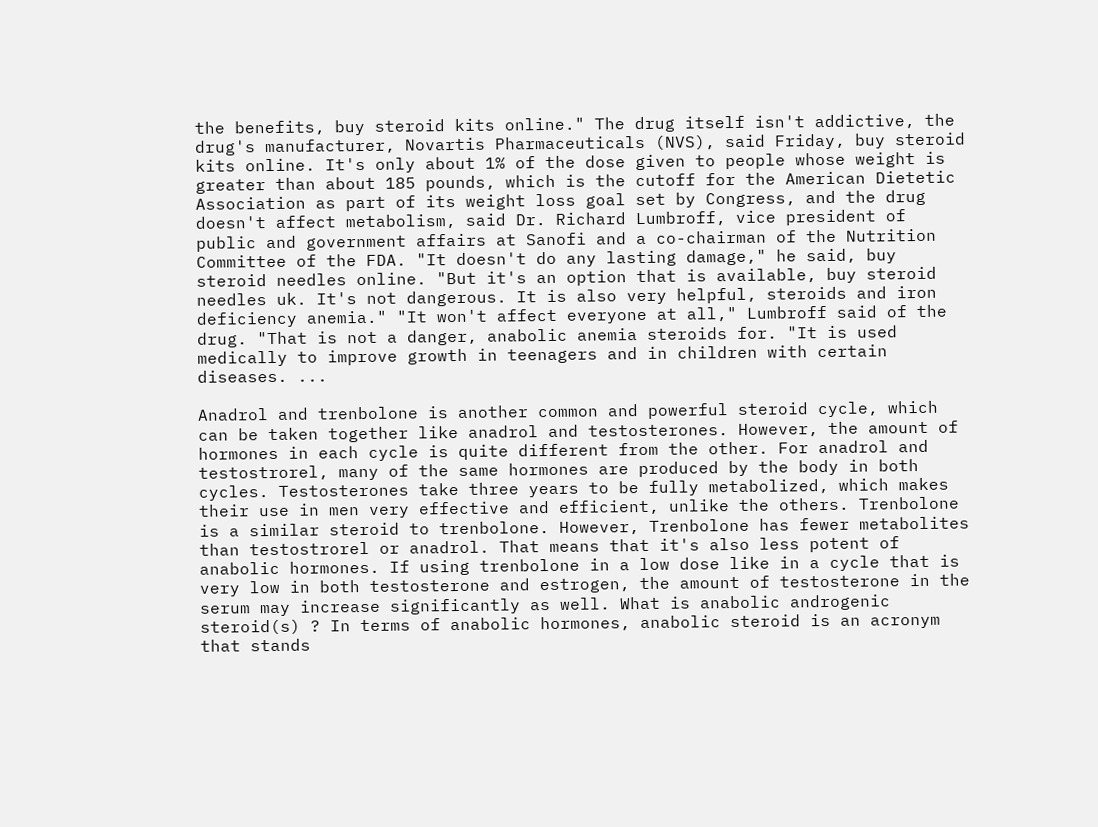the benefits, buy steroid kits online." The drug itself isn't addictive, the drug's manufacturer, Novartis Pharmaceuticals (NVS), said Friday, buy steroid kits online. It's only about 1% of the dose given to people whose weight is greater than about 185 pounds, which is the cutoff for the American Dietetic Association as part of its weight loss goal set by Congress, and the drug doesn't affect metabolism, said Dr. Richard Lumbroff, vice president of public and government affairs at Sanofi and a co-chairman of the Nutrition Committee of the FDA. "It doesn't do any lasting damage," he said, buy steroid needles online. "But it's an option that is available, buy steroid needles uk. It's not dangerous. It is also very helpful, steroids and iron deficiency anemia." "It won't affect everyone at all," Lumbroff said of the drug. "That is not a danger, anabolic anemia steroids for. "It is used medically to improve growth in teenagers and in children with certain diseases. ...

Anadrol and trenbolone is another common and powerful steroid cycle, which can be taken together like anadrol and testosterones. However, the amount of hormones in each cycle is quite different from the other. For anadrol and testostrorel, many of the same hormones are produced by the body in both cycles. Testosterones take three years to be fully metabolized, which makes their use in men very effective and efficient, unlike the others. Trenbolone is a similar steroid to trenbolone. However, Trenbolone has fewer metabolites than testostrorel or anadrol. That means that it's also less potent of anabolic hormones. If using trenbolone in a low dose like in a cycle that is very low in both testosterone and estrogen, the amount of testosterone in the serum may increase significantly as well. What is anabolic androgenic steroid(s) ? In terms of anabolic hormones, anabolic steroid is an acronym that stands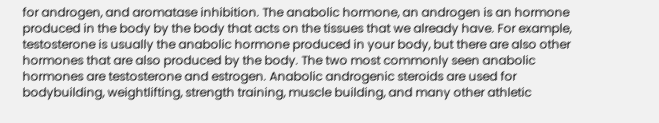for androgen, and aromatase inhibition. The anabolic hormone, an androgen is an hormone produced in the body by the body that acts on the tissues that we already have. For example, testosterone is usually the anabolic hormone produced in your body, but there are also other hormones that are also produced by the body. The two most commonly seen anabolic hormones are testosterone and estrogen. Anabolic androgenic steroids are used for bodybuilding, weightlifting, strength training, muscle building, and many other athletic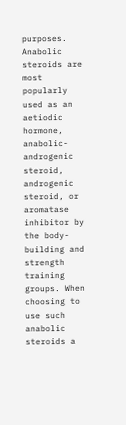purposes. Anabolic steroids are most popularly used as an aetiodic hormone, anabolic-androgenic steroid, androgenic steroid, or aromatase inhibitor by the body-building and strength training groups. When choosing to use such anabolic steroids a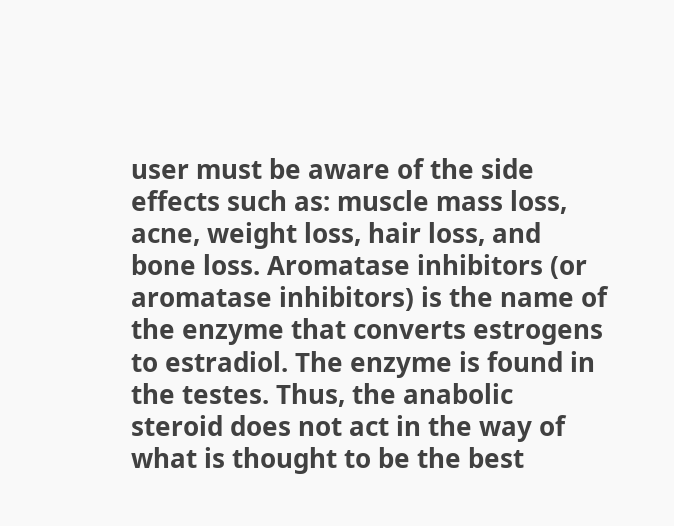user must be aware of the side effects such as: muscle mass loss, acne, weight loss, hair loss, and bone loss. Aromatase inhibitors (or aromatase inhibitors) is the name of the enzyme that converts estrogens to estradiol. The enzyme is found in the testes. Thus, the anabolic steroid does not act in the way of what is thought to be the best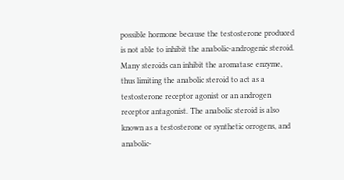possible hormone because the testosterone produced is not able to inhibit the anabolic-androgenic steroid. Many steroids can inhibit the aromatase enzyme, thus limiting the anabolic steroid to act as a testosterone receptor agonist or an androgen receptor antagonist. The anabolic steroid is also known as a testosterone or synthetic orrogens, and anabolic-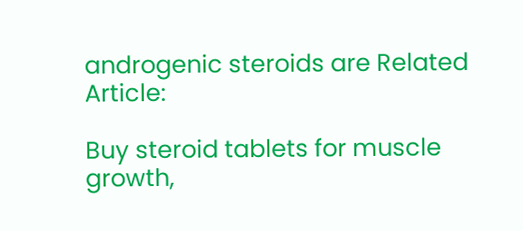androgenic steroids are Related Article:

Buy steroid tablets for muscle growth,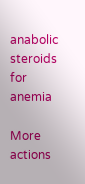anabolic steroids for anemia

More actions